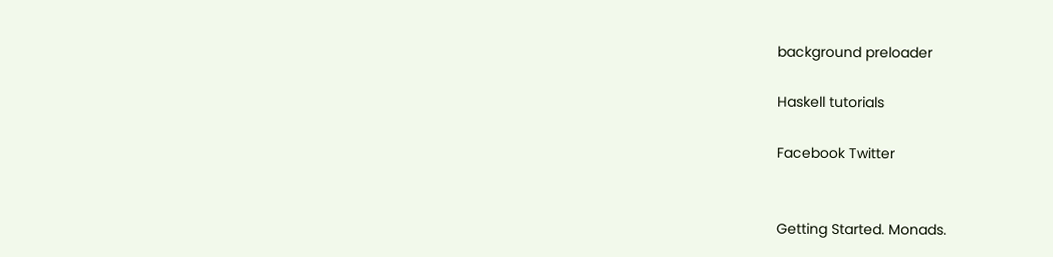background preloader

Haskell tutorials

Facebook Twitter


Getting Started. Monads.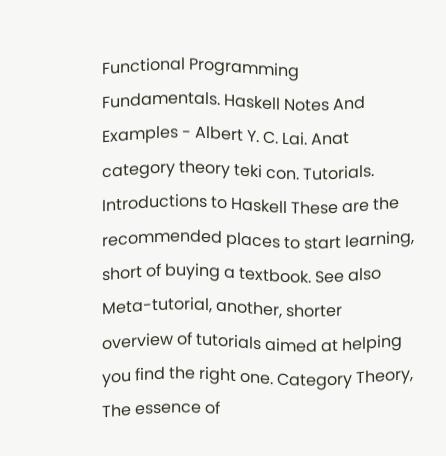Functional Programming Fundamentals. Haskell Notes And Examples - Albert Y. C. Lai. Anat category theory teki con. Tutorials. Introductions to Haskell These are the recommended places to start learning, short of buying a textbook. See also Meta-tutorial, another, shorter overview of tutorials aimed at helping you find the right one. Category Theory, The essence of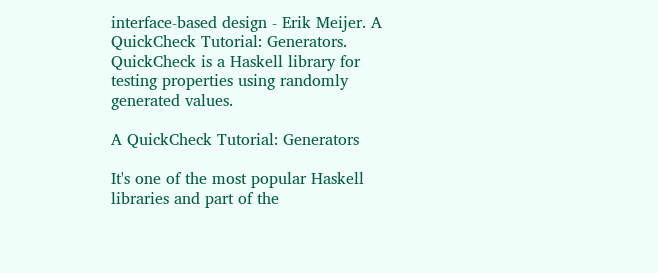interface-based design - Erik Meijer. A QuickCheck Tutorial: Generators. QuickCheck is a Haskell library for testing properties using randomly generated values.

A QuickCheck Tutorial: Generators

It's one of the most popular Haskell libraries and part of the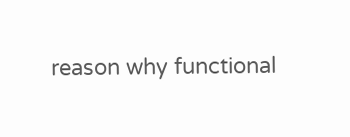reason why functional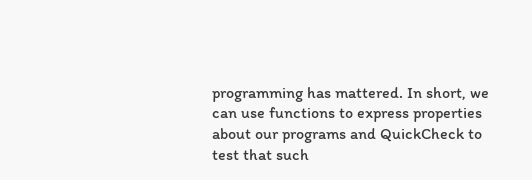programming has mattered. In short, we can use functions to express properties about our programs and QuickCheck to test that such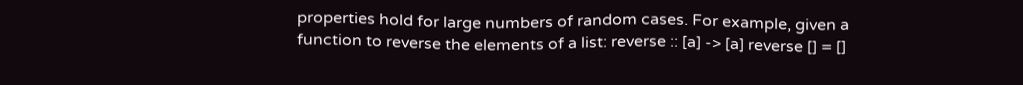properties hold for large numbers of random cases. For example, given a function to reverse the elements of a list: reverse :: [a] -> [a] reverse [] = []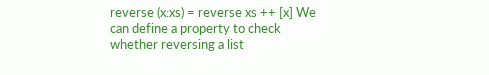reverse (x:xs) = reverse xs ++ [x] We can define a property to check whether reversing a list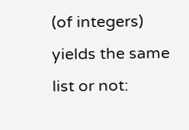(of integers) yields the same list or not: